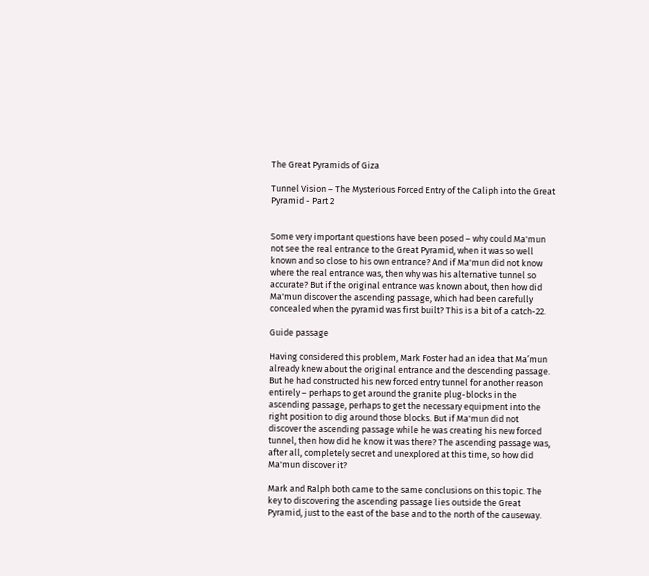The Great Pyramids of Giza

Tunnel Vision – The Mysterious Forced Entry of the Caliph into the Great Pyramid - Part 2


Some very important questions have been posed – why could Ma'mun not see the real entrance to the Great Pyramid, when it was so well known and so close to his own entrance? And if Ma'mun did not know where the real entrance was, then why was his alternative tunnel so accurate? But if the original entrance was known about, then how did Ma'mun discover the ascending passage, which had been carefully concealed when the pyramid was first built? This is a bit of a catch-22.

Guide passage

Having considered this problem, Mark Foster had an idea that Ma’mun already knew about the original entrance and the descending passage. But he had constructed his new forced entry tunnel for another reason entirely – perhaps to get around the granite plug-blocks in the ascending passage, perhaps to get the necessary equipment into the right position to dig around those blocks. But if Ma'mun did not discover the ascending passage while he was creating his new forced tunnel, then how did he know it was there? The ascending passage was, after all, completely secret and unexplored at this time, so how did Ma'mun discover it?

Mark and Ralph both came to the same conclusions on this topic. The key to discovering the ascending passage lies outside the Great Pyramid, just to the east of the base and to the north of the causeway.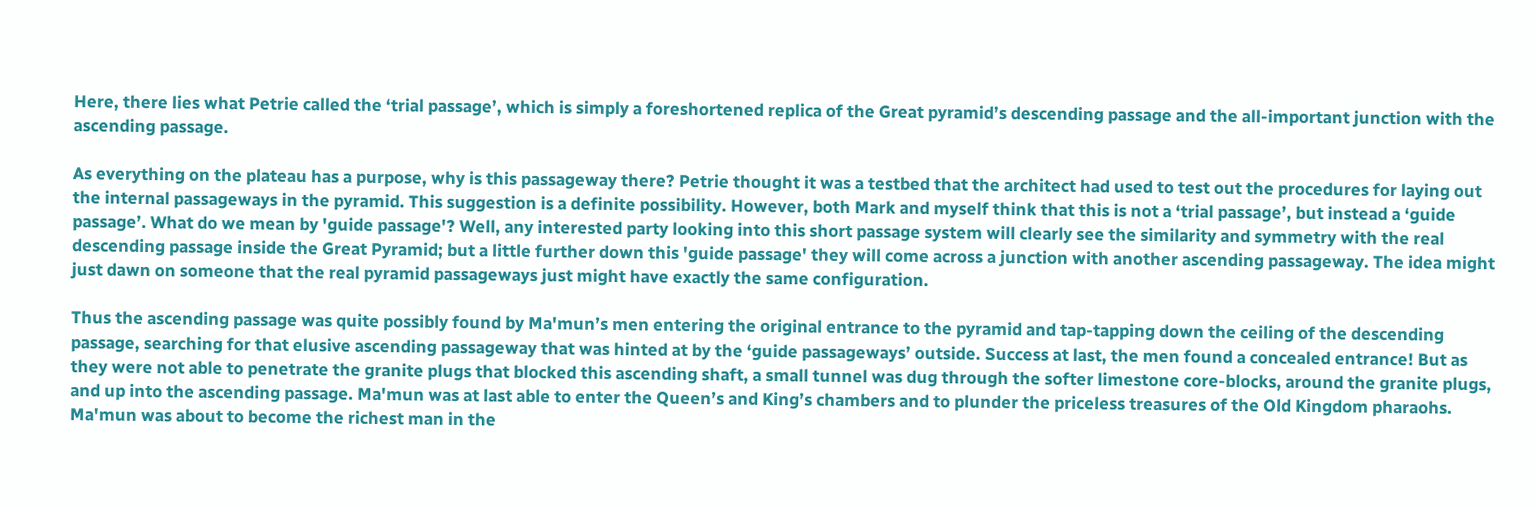Here, there lies what Petrie called the ‘trial passage’, which is simply a foreshortened replica of the Great pyramid’s descending passage and the all-important junction with the ascending passage.

As everything on the plateau has a purpose, why is this passageway there? Petrie thought it was a testbed that the architect had used to test out the procedures for laying out the internal passageways in the pyramid. This suggestion is a definite possibility. However, both Mark and myself think that this is not a ‘trial passage’, but instead a ‘guide passage’. What do we mean by 'guide passage'? Well, any interested party looking into this short passage system will clearly see the similarity and symmetry with the real descending passage inside the Great Pyramid; but a little further down this 'guide passage' they will come across a junction with another ascending passageway. The idea might just dawn on someone that the real pyramid passageways just might have exactly the same configuration.

Thus the ascending passage was quite possibly found by Ma'mun’s men entering the original entrance to the pyramid and tap-tapping down the ceiling of the descending passage, searching for that elusive ascending passageway that was hinted at by the ‘guide passageways’ outside. Success at last, the men found a concealed entrance! But as they were not able to penetrate the granite plugs that blocked this ascending shaft, a small tunnel was dug through the softer limestone core-blocks, around the granite plugs, and up into the ascending passage. Ma'mun was at last able to enter the Queen’s and King’s chambers and to plunder the priceless treasures of the Old Kingdom pharaohs. Ma'mun was about to become the richest man in the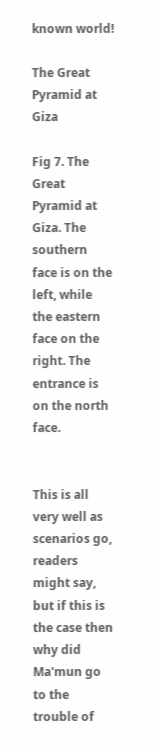known world!

The Great Pyramid at Giza

Fig 7. The Great Pyramid at Giza. The southern face is on the left, while the eastern face on the right. The entrance is on the north face.


This is all very well as scenarios go, readers might say, but if this is the case then why did Ma'mun go to the trouble of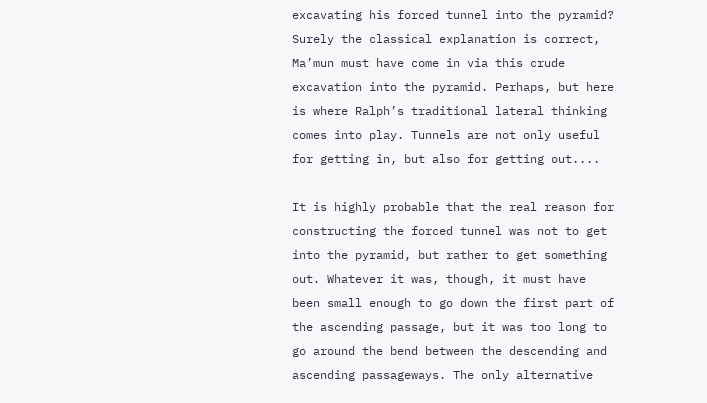excavating his forced tunnel into the pyramid? Surely the classical explanation is correct, Ma’mun must have come in via this crude excavation into the pyramid. Perhaps, but here is where Ralph’s traditional lateral thinking comes into play. Tunnels are not only useful for getting in, but also for getting out....

It is highly probable that the real reason for constructing the forced tunnel was not to get into the pyramid, but rather to get something out. Whatever it was, though, it must have been small enough to go down the first part of the ascending passage, but it was too long to go around the bend between the descending and ascending passageways. The only alternative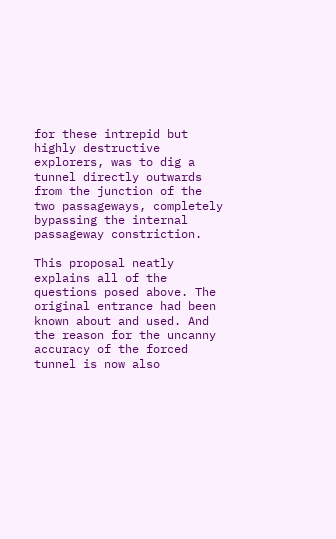for these intrepid but highly destructive explorers, was to dig a tunnel directly outwards from the junction of the two passageways, completely bypassing the internal passageway constriction.

This proposal neatly explains all of the questions posed above. The original entrance had been known about and used. And the reason for the uncanny accuracy of the forced tunnel is now also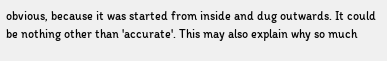obvious, because it was started from inside and dug outwards. It could be nothing other than 'accurate'. This may also explain why so much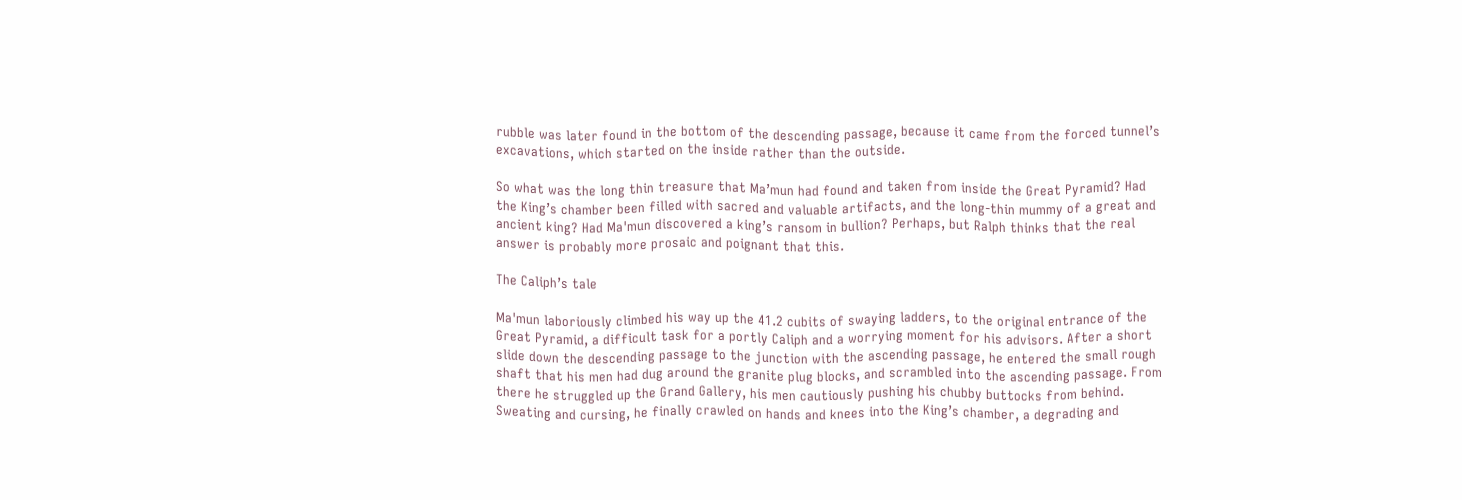rubble was later found in the bottom of the descending passage, because it came from the forced tunnel’s excavations, which started on the inside rather than the outside.

So what was the long thin treasure that Ma’mun had found and taken from inside the Great Pyramid? Had the King’s chamber been filled with sacred and valuable artifacts, and the long-thin mummy of a great and ancient king? Had Ma'mun discovered a king’s ransom in bullion? Perhaps, but Ralph thinks that the real answer is probably more prosaic and poignant that this.

The Caliph’s tale

Ma'mun laboriously climbed his way up the 41.2 cubits of swaying ladders, to the original entrance of the Great Pyramid, a difficult task for a portly Caliph and a worrying moment for his advisors. After a short slide down the descending passage to the junction with the ascending passage, he entered the small rough shaft that his men had dug around the granite plug blocks, and scrambled into the ascending passage. From there he struggled up the Grand Gallery, his men cautiously pushing his chubby buttocks from behind. Sweating and cursing, he finally crawled on hands and knees into the King’s chamber, a degrading and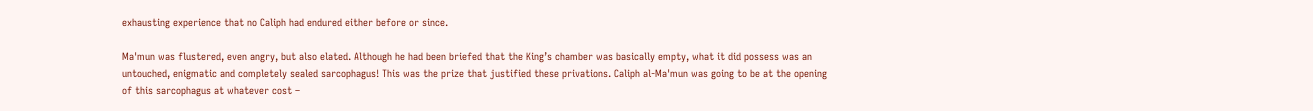exhausting experience that no Caliph had endured either before or since.

Ma'mun was flustered, even angry, but also elated. Although he had been briefed that the King’s chamber was basically empty, what it did possess was an untouched, enigmatic and completely sealed sarcophagus! This was the prize that justified these privations. Caliph al-Ma'mun was going to be at the opening of this sarcophagus at whatever cost –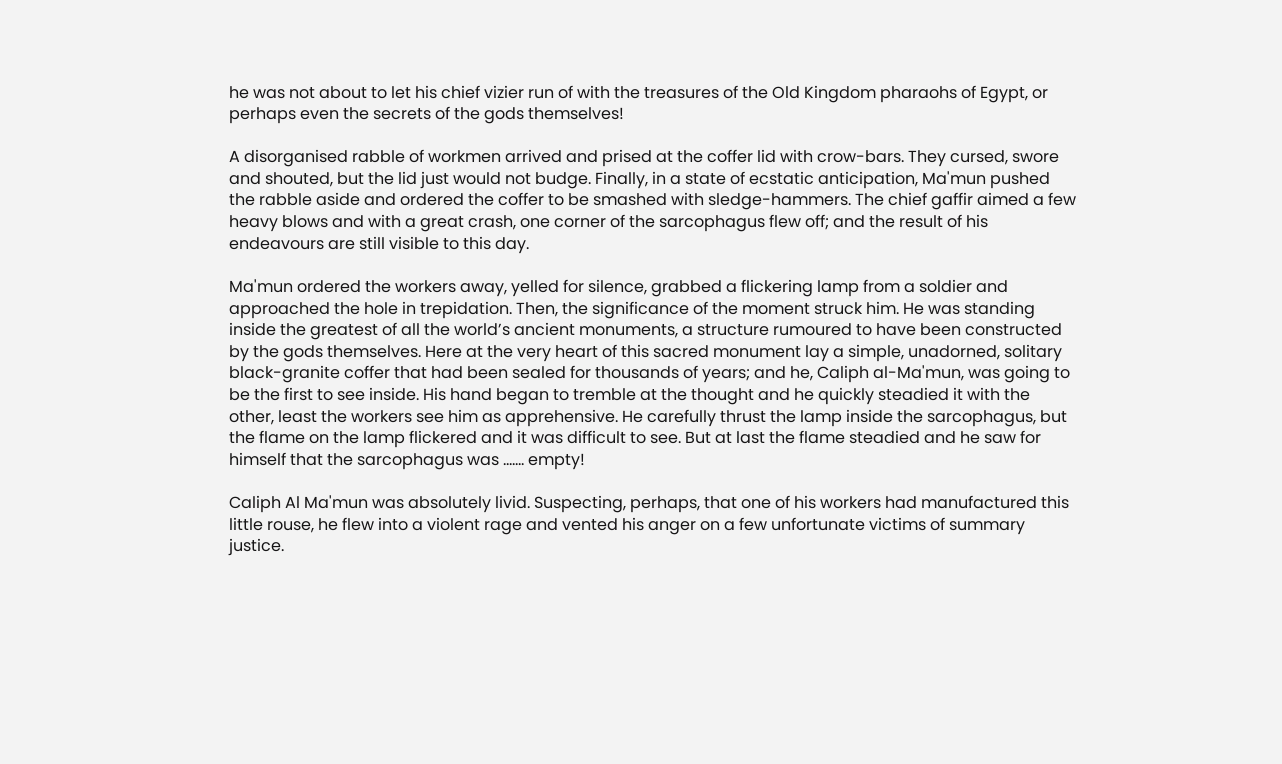he was not about to let his chief vizier run of with the treasures of the Old Kingdom pharaohs of Egypt, or perhaps even the secrets of the gods themselves!

A disorganised rabble of workmen arrived and prised at the coffer lid with crow-bars. They cursed, swore and shouted, but the lid just would not budge. Finally, in a state of ecstatic anticipation, Ma'mun pushed the rabble aside and ordered the coffer to be smashed with sledge-hammers. The chief gaffir aimed a few heavy blows and with a great crash, one corner of the sarcophagus flew off; and the result of his endeavours are still visible to this day.

Ma'mun ordered the workers away, yelled for silence, grabbed a flickering lamp from a soldier and approached the hole in trepidation. Then, the significance of the moment struck him. He was standing inside the greatest of all the world’s ancient monuments, a structure rumoured to have been constructed by the gods themselves. Here at the very heart of this sacred monument lay a simple, unadorned, solitary black-granite coffer that had been sealed for thousands of years; and he, Caliph al-Ma'mun, was going to be the first to see inside. His hand began to tremble at the thought and he quickly steadied it with the other, least the workers see him as apprehensive. He carefully thrust the lamp inside the sarcophagus, but the flame on the lamp flickered and it was difficult to see. But at last the flame steadied and he saw for himself that the sarcophagus was ....... empty!

Caliph Al Ma'mun was absolutely livid. Suspecting, perhaps, that one of his workers had manufactured this little rouse, he flew into a violent rage and vented his anger on a few unfortunate victims of summary justice.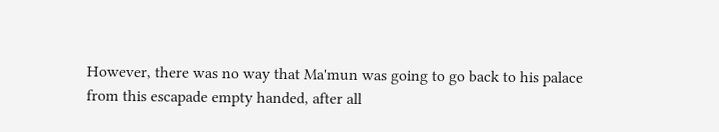However, there was no way that Ma'mun was going to go back to his palace from this escapade empty handed, after all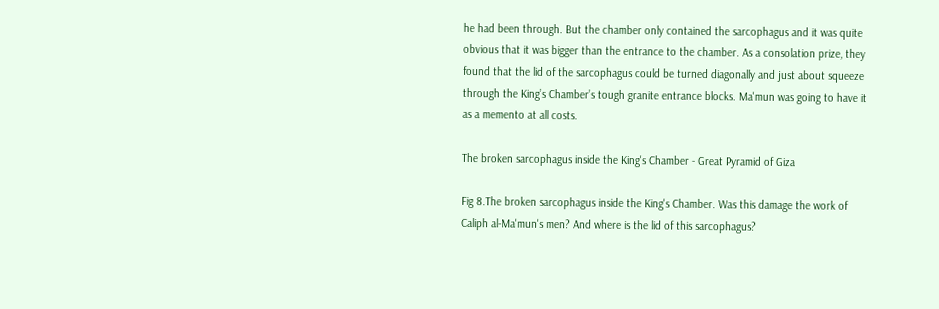he had been through. But the chamber only contained the sarcophagus and it was quite obvious that it was bigger than the entrance to the chamber. As a consolation prize, they found that the lid of the sarcophagus could be turned diagonally and just about squeeze through the King’s Chamber’s tough granite entrance blocks. Ma'mun was going to have it as a memento at all costs.

The broken sarcophagus inside the King's Chamber - Great Pyramid of Giza

Fig 8.The broken sarcophagus inside the King's Chamber. Was this damage the work of Caliph al-Ma'mun's men? And where is the lid of this sarcophagus?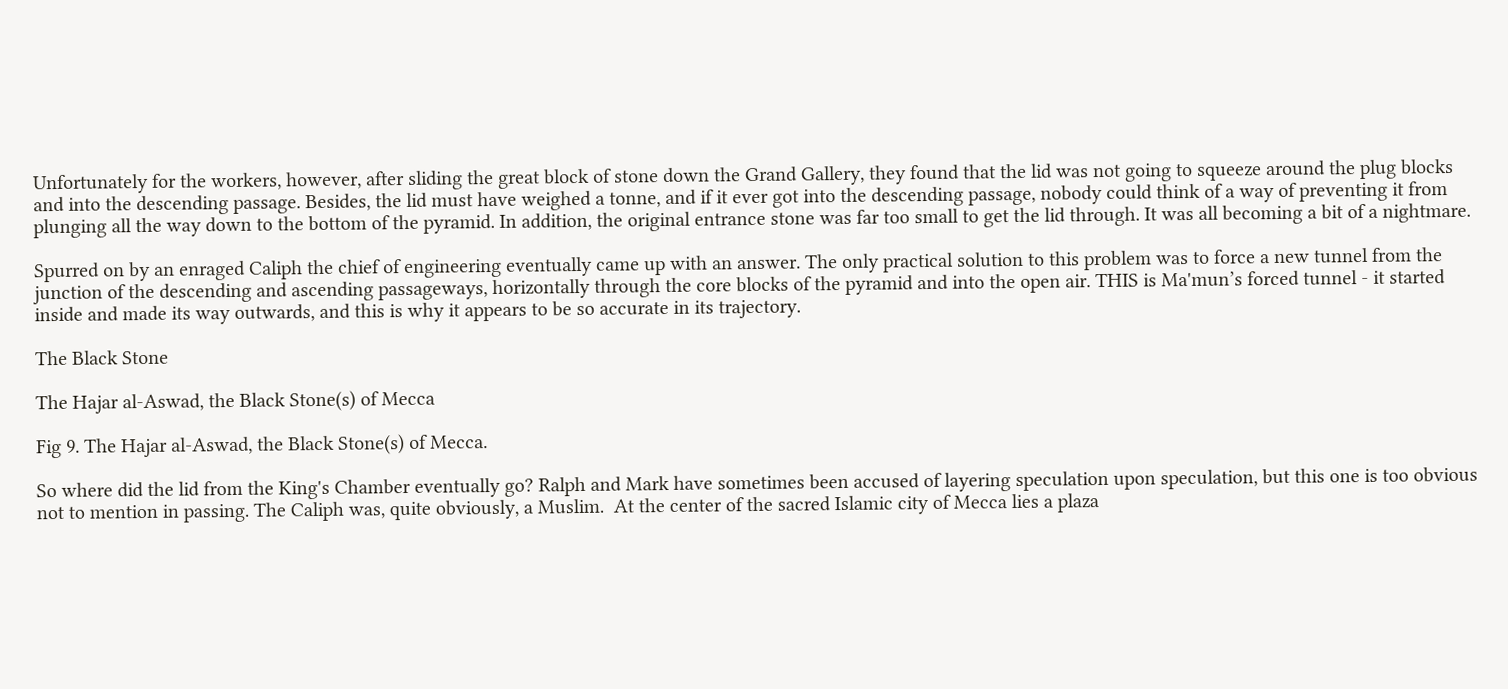Unfortunately for the workers, however, after sliding the great block of stone down the Grand Gallery, they found that the lid was not going to squeeze around the plug blocks and into the descending passage. Besides, the lid must have weighed a tonne, and if it ever got into the descending passage, nobody could think of a way of preventing it from plunging all the way down to the bottom of the pyramid. In addition, the original entrance stone was far too small to get the lid through. It was all becoming a bit of a nightmare.

Spurred on by an enraged Caliph the chief of engineering eventually came up with an answer. The only practical solution to this problem was to force a new tunnel from the junction of the descending and ascending passageways, horizontally through the core blocks of the pyramid and into the open air. THIS is Ma'mun’s forced tunnel - it started inside and made its way outwards, and this is why it appears to be so accurate in its trajectory.

The Black Stone

The Hajar al-Aswad, the Black Stone(s) of Mecca

Fig 9. The Hajar al-Aswad, the Black Stone(s) of Mecca.

So where did the lid from the King's Chamber eventually go? Ralph and Mark have sometimes been accused of layering speculation upon speculation, but this one is too obvious not to mention in passing. The Caliph was, quite obviously, a Muslim.  At the center of the sacred Islamic city of Mecca lies a plaza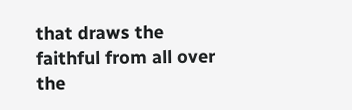that draws the faithful from all over the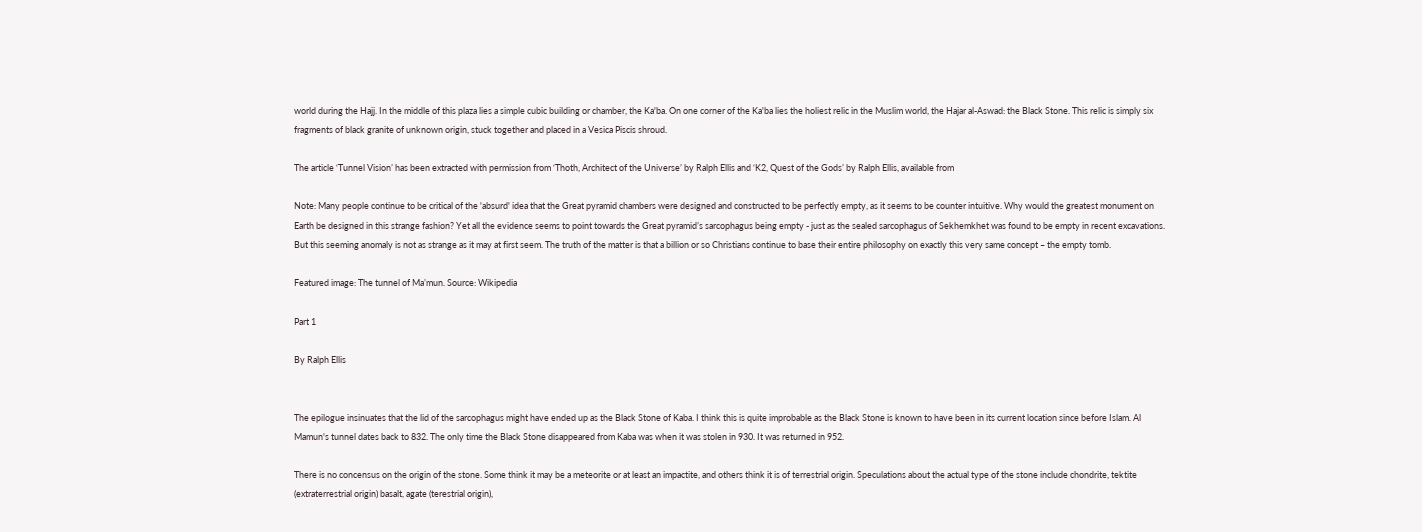world during the Hajj. In the middle of this plaza lies a simple cubic building or chamber, the Ka'ba. On one corner of the Ka'ba lies the holiest relic in the Muslim world, the Hajar al-Aswad: the Black Stone. This relic is simply six fragments of black granite of unknown origin, stuck together and placed in a Vesica Piscis shroud.

The article ‘Tunnel Vision’ has been extracted with permission from ‘Thoth, Architect of the Universe’ by Ralph Ellis and ‘K2, Quest of the Gods’ by Ralph Ellis, available from

Note: Many people continue to be critical of the 'absurd' idea that the Great pyramid chambers were designed and constructed to be perfectly empty, as it seems to be counter intuitive. Why would the greatest monument on Earth be designed in this strange fashion? Yet all the evidence seems to point towards the Great pyramid’s sarcophagus being empty - just as the sealed sarcophagus of Sekhemkhet was found to be empty in recent excavations.  But this seeming anomaly is not as strange as it may at first seem. The truth of the matter is that a billion or so Christians continue to base their entire philosophy on exactly this very same concept – the empty tomb.

Featured image: The tunnel of Ma’mun. Source: Wikipedia

Part 1

By Ralph Ellis


The epilogue insinuates that the lid of the sarcophagus might have ended up as the Black Stone of Kaba. I think this is quite improbable as the Black Stone is known to have been in its current location since before Islam. Al Mamun's tunnel dates back to 832. The only time the Black Stone disappeared from Kaba was when it was stolen in 930. It was returned in 952.

There is no concensus on the origin of the stone. Some think it may be a meteorite or at least an impactite, and others think it is of terrestrial origin. Speculations about the actual type of the stone include chondrite, tektite (extraterrestrial origin) basalt, agate (terestrial origin),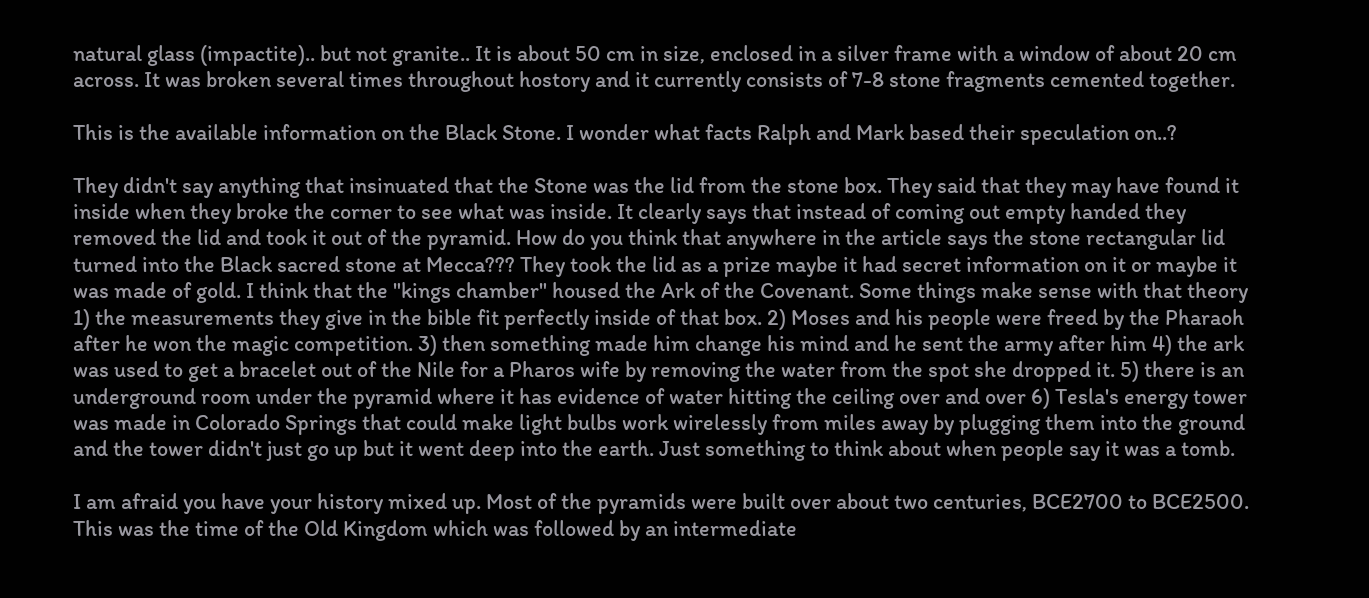natural glass (impactite).. but not granite.. It is about 50 cm in size, enclosed in a silver frame with a window of about 20 cm across. It was broken several times throughout hostory and it currently consists of 7-8 stone fragments cemented together.

This is the available information on the Black Stone. I wonder what facts Ralph and Mark based their speculation on..?

They didn't say anything that insinuated that the Stone was the lid from the stone box. They said that they may have found it inside when they broke the corner to see what was inside. It clearly says that instead of coming out empty handed they removed the lid and took it out of the pyramid. How do you think that anywhere in the article says the stone rectangular lid turned into the Black sacred stone at Mecca??? They took the lid as a prize maybe it had secret information on it or maybe it was made of gold. I think that the "kings chamber" housed the Ark of the Covenant. Some things make sense with that theory 1) the measurements they give in the bible fit perfectly inside of that box. 2) Moses and his people were freed by the Pharaoh after he won the magic competition. 3) then something made him change his mind and he sent the army after him 4) the ark was used to get a bracelet out of the Nile for a Pharos wife by removing the water from the spot she dropped it. 5) there is an underground room under the pyramid where it has evidence of water hitting the ceiling over and over 6) Tesla's energy tower was made in Colorado Springs that could make light bulbs work wirelessly from miles away by plugging them into the ground and the tower didn't just go up but it went deep into the earth. Just something to think about when people say it was a tomb.

I am afraid you have your history mixed up. Most of the pyramids were built over about two centuries, BCE2700 to BCE2500. This was the time of the Old Kingdom which was followed by an intermediate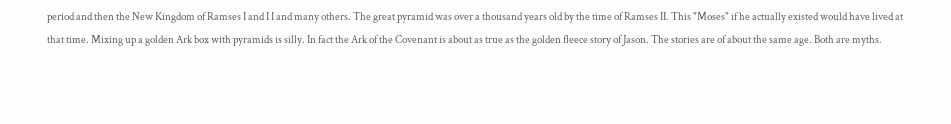period and then the New Kingdom of Ramses I and I I and many others. The great pyramid was over a thousand years old by the time of Ramses II. This "Moses" if he actually existed would have lived at that time. Mixing up a golden Ark box with pyramids is silly. In fact the Ark of the Covenant is about as true as the golden fleece story of Jason. The stories are of about the same age. Both are myths.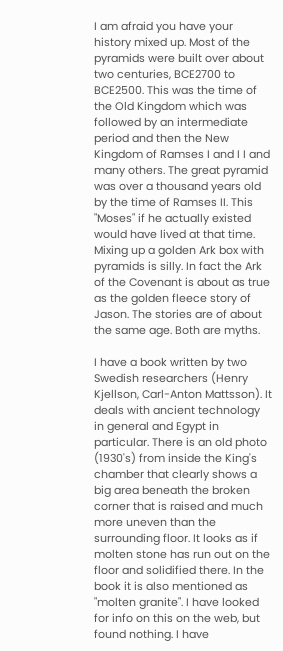I am afraid you have your history mixed up. Most of the pyramids were built over about two centuries, BCE2700 to BCE2500. This was the time of the Old Kingdom which was followed by an intermediate period and then the New Kingdom of Ramses I and I I and many others. The great pyramid was over a thousand years old by the time of Ramses II. This "Moses" if he actually existed would have lived at that time. Mixing up a golden Ark box with pyramids is silly. In fact the Ark of the Covenant is about as true as the golden fleece story of Jason. The stories are of about the same age. Both are myths.

I have a book written by two Swedish researchers (Henry Kjellson, Carl-Anton Mattsson). It deals with ancient technology in general and Egypt in particular. There is an old photo (1930's) from inside the King's chamber that clearly shows a big area beneath the broken corner that is raised and much more uneven than the surrounding floor. It looks as if molten stone has run out on the floor and solidified there. In the book it is also mentioned as "molten granite". I have looked for info on this on the web, but found nothing. I have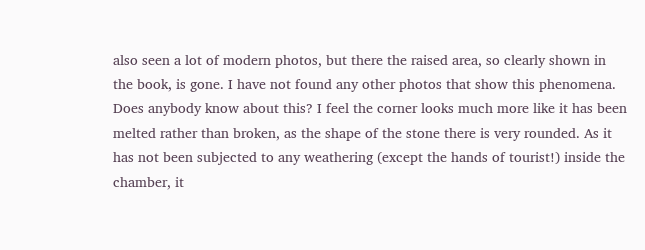also seen a lot of modern photos, but there the raised area, so clearly shown in the book, is gone. I have not found any other photos that show this phenomena. Does anybody know about this? I feel the corner looks much more like it has been melted rather than broken, as the shape of the stone there is very rounded. As it has not been subjected to any weathering (except the hands of tourist!) inside the chamber, it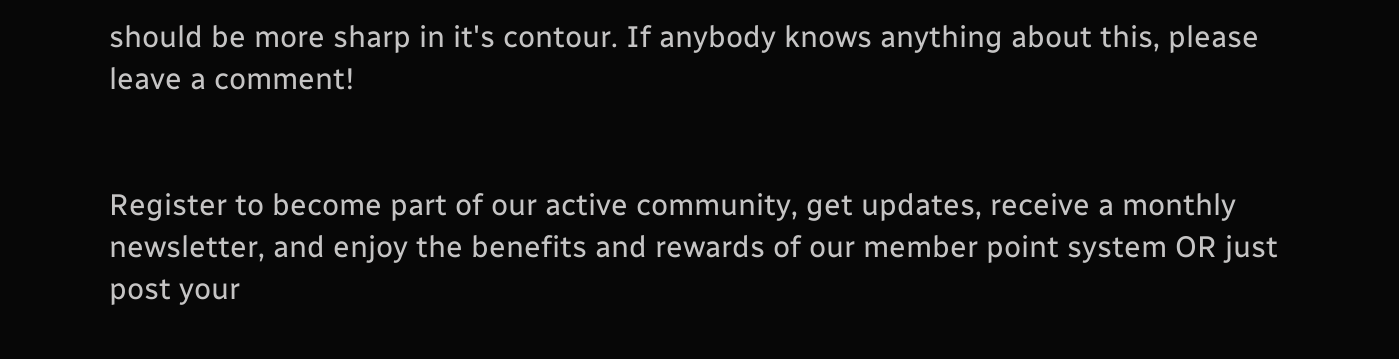should be more sharp in it's contour. If anybody knows anything about this, please leave a comment!


Register to become part of our active community, get updates, receive a monthly newsletter, and enjoy the benefits and rewards of our member point system OR just post your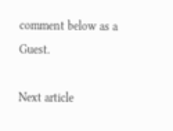comment below as a Guest.

Next article